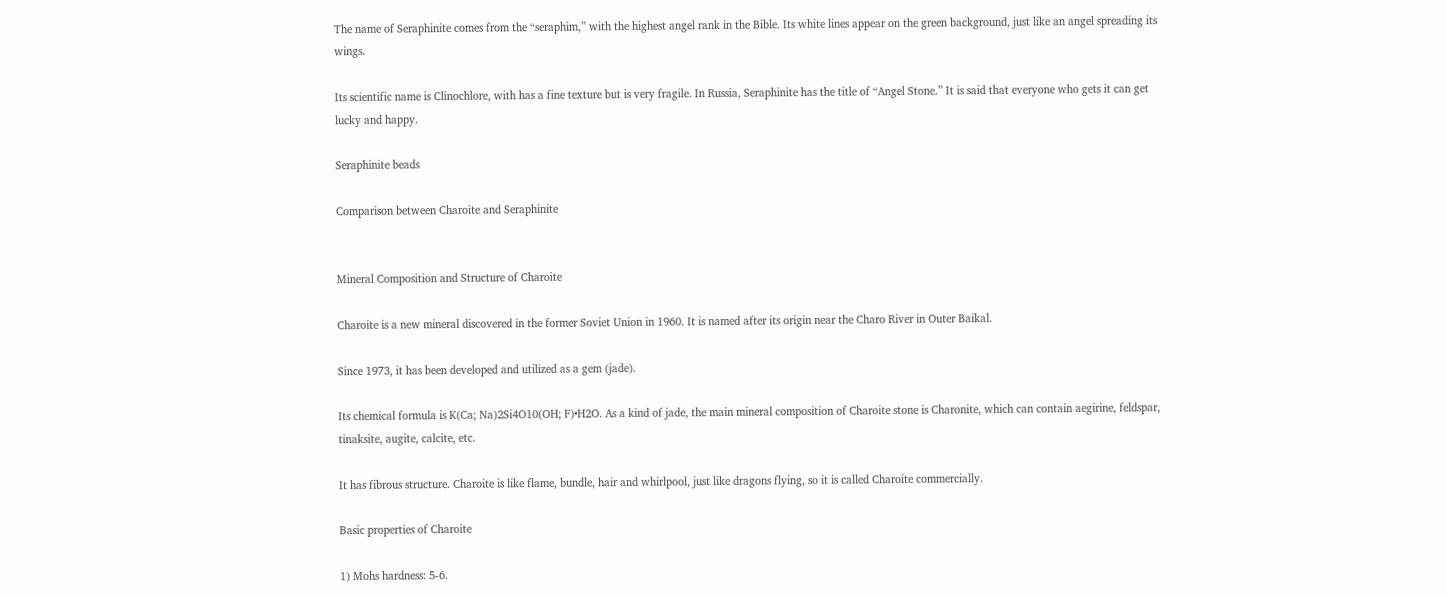The name of Seraphinite comes from the “seraphim,” with the highest angel rank in the Bible. Its white lines appear on the green background, just like an angel spreading its wings.

Its scientific name is Clinochlore, with has a fine texture but is very fragile. In Russia, Seraphinite has the title of “Angel Stone.” It is said that everyone who gets it can get lucky and happy.

Seraphinite beads

Comparison between Charoite and Seraphinite


Mineral Composition and Structure of Charoite

Charoite is a new mineral discovered in the former Soviet Union in 1960. It is named after its origin near the Charo River in Outer Baikal.

Since 1973, it has been developed and utilized as a gem (jade).

Its chemical formula is K(Ca; Na)2Si4O10(OH; F)•H2O. As a kind of jade, the main mineral composition of Charoite stone is Charonite, which can contain aegirine, feldspar, tinaksite, augite, calcite, etc.

It has fibrous structure. Charoite is like flame, bundle, hair and whirlpool, just like dragons flying, so it is called Charoite commercially.

Basic properties of Charoite

1) Mohs hardness: 5-6.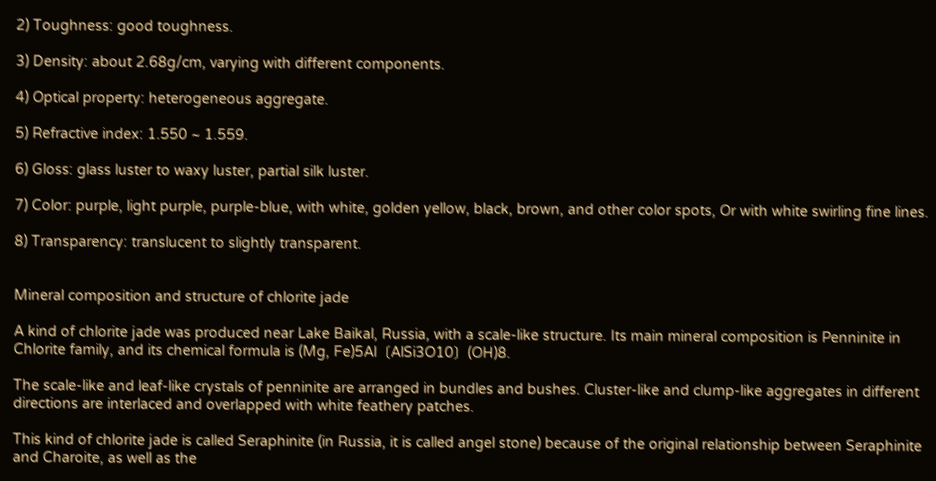2) Toughness: good toughness.

3) Density: about 2.68g/cm, varying with different components.

4) Optical property: heterogeneous aggregate.

5) Refractive index: 1.550 ~ 1.559.

6) Gloss: glass luster to waxy luster, partial silk luster.

7) Color: purple, light purple, purple-blue, with white, golden yellow, black, brown, and other color spots, Or with white swirling fine lines.

8) Transparency: translucent to slightly transparent.


Mineral composition and structure of chlorite jade

A kind of chlorite jade was produced near Lake Baikal, Russia, with a scale-like structure. Its main mineral composition is Penninite in Chlorite family, and its chemical formula is (Mg, Fe)5Al〔AlSi3O10〕(OH)8.

The scale-like and leaf-like crystals of penninite are arranged in bundles and bushes. Cluster-like and clump-like aggregates in different directions are interlaced and overlapped with white feathery patches.

This kind of chlorite jade is called Seraphinite (in Russia, it is called angel stone) because of the original relationship between Seraphinite and Charoite, as well as the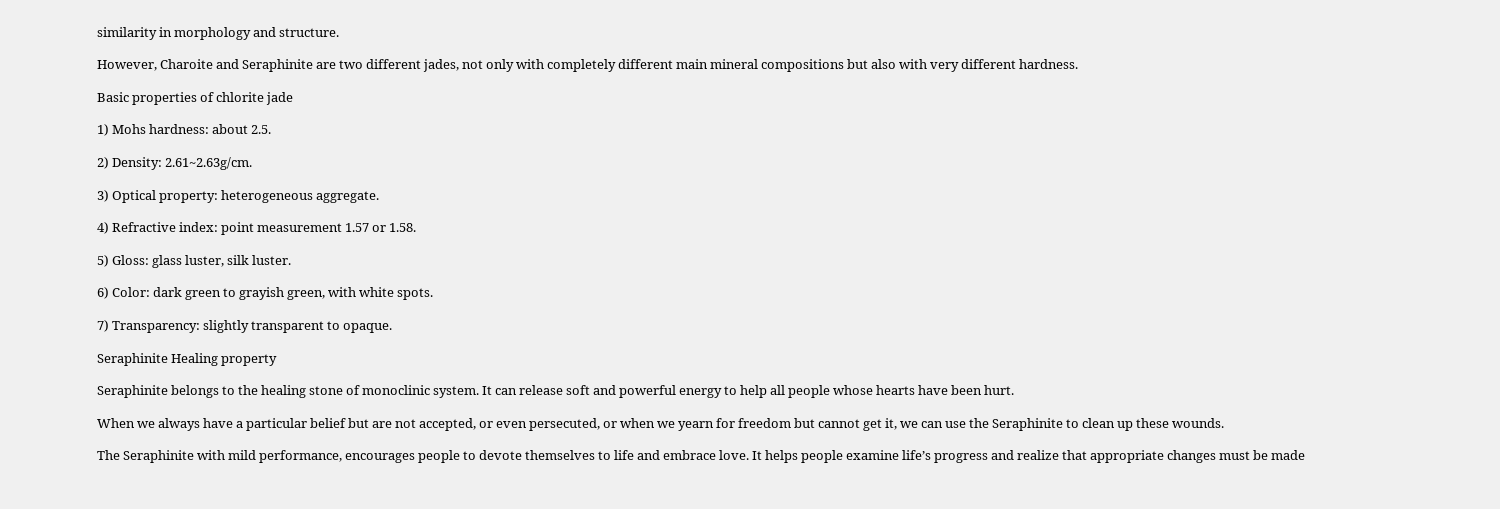similarity in morphology and structure.

However, Charoite and Seraphinite are two different jades, not only with completely different main mineral compositions but also with very different hardness.

Basic properties of chlorite jade

1) Mohs hardness: about 2.5.

2) Density: 2.61~2.63g/cm.

3) Optical property: heterogeneous aggregate.

4) Refractive index: point measurement 1.57 or 1.58.

5) Gloss: glass luster, silk luster.

6) Color: dark green to grayish green, with white spots.

7) Transparency: slightly transparent to opaque.

Seraphinite Healing property

Seraphinite belongs to the healing stone of monoclinic system. It can release soft and powerful energy to help all people whose hearts have been hurt.

When we always have a particular belief but are not accepted, or even persecuted, or when we yearn for freedom but cannot get it, we can use the Seraphinite to clean up these wounds.

The Seraphinite with mild performance, encourages people to devote themselves to life and embrace love. It helps people examine life’s progress and realize that appropriate changes must be made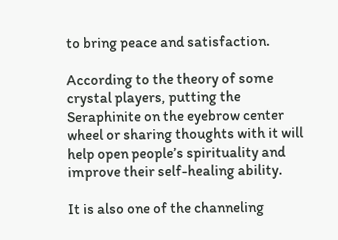to bring peace and satisfaction.

According to the theory of some crystal players, putting the Seraphinite on the eyebrow center wheel or sharing thoughts with it will help open people’s spirituality and improve their self-healing ability.

It is also one of the channeling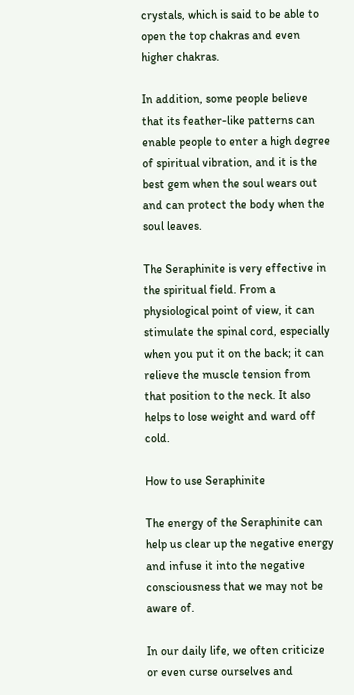crystals, which is said to be able to open the top chakras and even higher chakras.

In addition, some people believe that its feather-like patterns can enable people to enter a high degree of spiritual vibration, and it is the best gem when the soul wears out and can protect the body when the soul leaves.

The Seraphinite is very effective in the spiritual field. From a physiological point of view, it can stimulate the spinal cord, especially when you put it on the back; it can relieve the muscle tension from that position to the neck. It also helps to lose weight and ward off cold.

How to use Seraphinite

The energy of the Seraphinite can help us clear up the negative energy and infuse it into the negative consciousness that we may not be aware of.

In our daily life, we often criticize or even curse ourselves and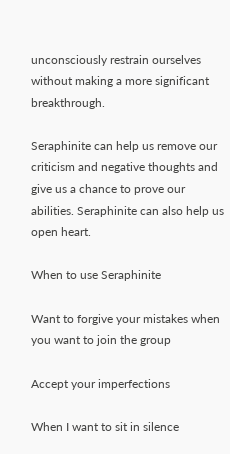unconsciously restrain ourselves without making a more significant breakthrough.

Seraphinite can help us remove our criticism and negative thoughts and give us a chance to prove our abilities. Seraphinite can also help us open heart.

When to use Seraphinite

Want to forgive your mistakes when you want to join the group

Accept your imperfections

When I want to sit in silence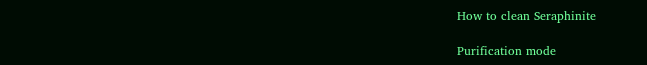How to clean Seraphinite

Purification mode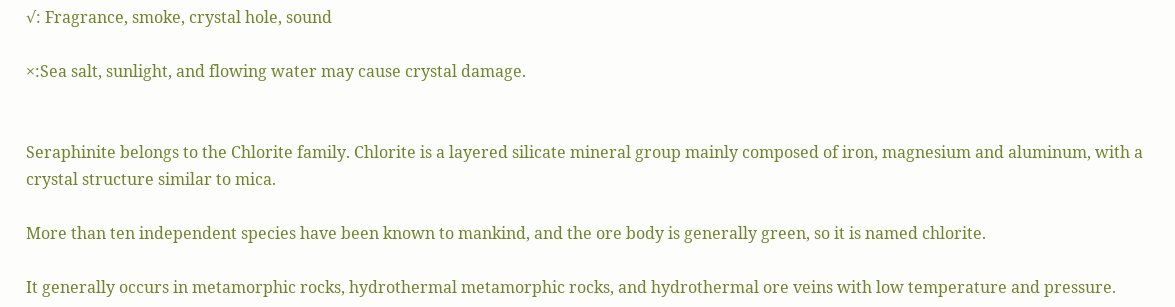√: Fragrance, smoke, crystal hole, sound

×:Sea salt, sunlight, and flowing water may cause crystal damage.


Seraphinite belongs to the Chlorite family. Chlorite is a layered silicate mineral group mainly composed of iron, magnesium and aluminum, with a crystal structure similar to mica.

More than ten independent species have been known to mankind, and the ore body is generally green, so it is named chlorite.

It generally occurs in metamorphic rocks, hydrothermal metamorphic rocks, and hydrothermal ore veins with low temperature and pressure.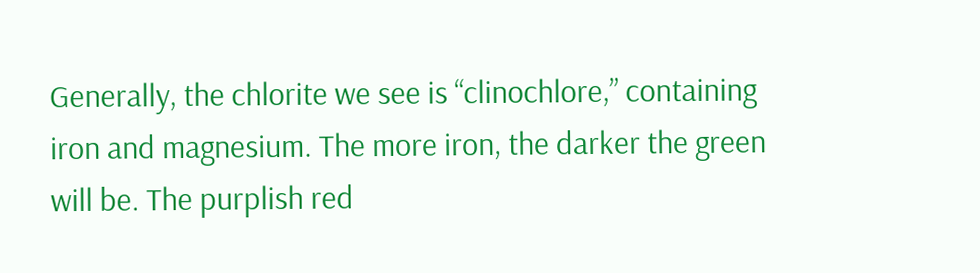Generally, the chlorite we see is “clinochlore,” containing iron and magnesium. The more iron, the darker the green will be. The purplish red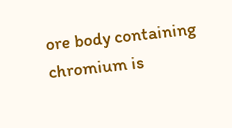ore body containing chromium is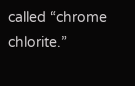called “chrome chlorite.”